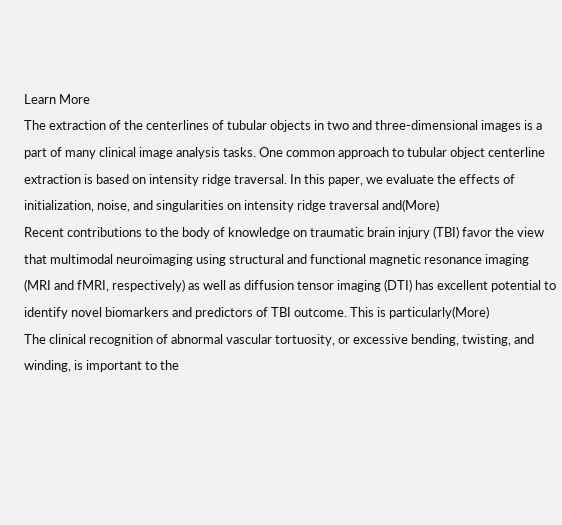Learn More
The extraction of the centerlines of tubular objects in two and three-dimensional images is a part of many clinical image analysis tasks. One common approach to tubular object centerline extraction is based on intensity ridge traversal. In this paper, we evaluate the effects of initialization, noise, and singularities on intensity ridge traversal and(More)
Recent contributions to the body of knowledge on traumatic brain injury (TBI) favor the view that multimodal neuroimaging using structural and functional magnetic resonance imaging (MRI and fMRI, respectively) as well as diffusion tensor imaging (DTI) has excellent potential to identify novel biomarkers and predictors of TBI outcome. This is particularly(More)
The clinical recognition of abnormal vascular tortuosity, or excessive bending, twisting, and winding, is important to the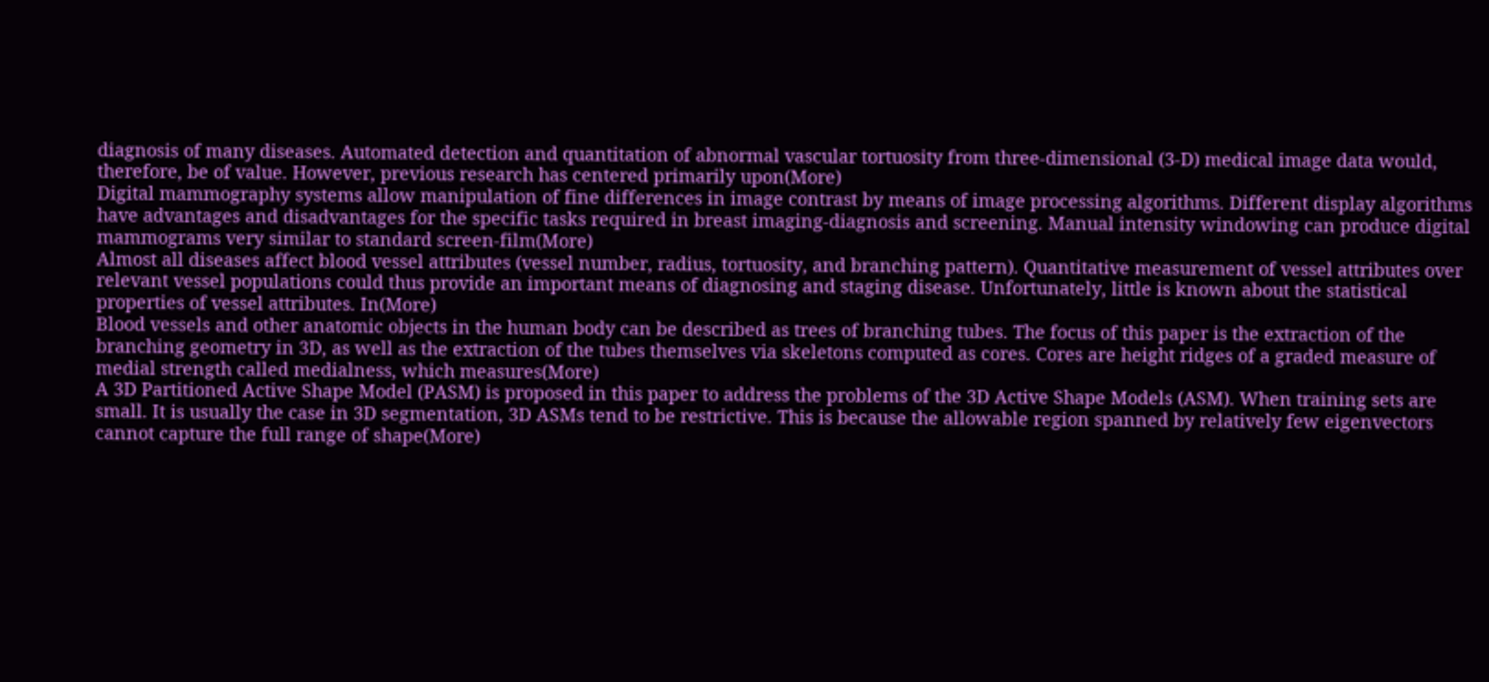diagnosis of many diseases. Automated detection and quantitation of abnormal vascular tortuosity from three-dimensional (3-D) medical image data would, therefore, be of value. However, previous research has centered primarily upon(More)
Digital mammography systems allow manipulation of fine differences in image contrast by means of image processing algorithms. Different display algorithms have advantages and disadvantages for the specific tasks required in breast imaging-diagnosis and screening. Manual intensity windowing can produce digital mammograms very similar to standard screen-film(More)
Almost all diseases affect blood vessel attributes (vessel number, radius, tortuosity, and branching pattern). Quantitative measurement of vessel attributes over relevant vessel populations could thus provide an important means of diagnosing and staging disease. Unfortunately, little is known about the statistical properties of vessel attributes. In(More)
Blood vessels and other anatomic objects in the human body can be described as trees of branching tubes. The focus of this paper is the extraction of the branching geometry in 3D, as well as the extraction of the tubes themselves via skeletons computed as cores. Cores are height ridges of a graded measure of medial strength called medialness, which measures(More)
A 3D Partitioned Active Shape Model (PASM) is proposed in this paper to address the problems of the 3D Active Shape Models (ASM). When training sets are small. It is usually the case in 3D segmentation, 3D ASMs tend to be restrictive. This is because the allowable region spanned by relatively few eigenvectors cannot capture the full range of shape(More)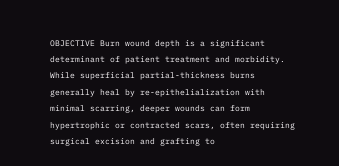OBJECTIVE Burn wound depth is a significant determinant of patient treatment and morbidity. While superficial partial-thickness burns generally heal by re-epithelialization with minimal scarring, deeper wounds can form hypertrophic or contracted scars, often requiring surgical excision and grafting to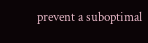prevent a suboptimal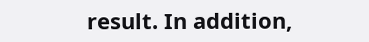result. In addition,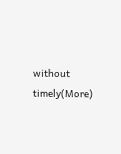without timely(More)